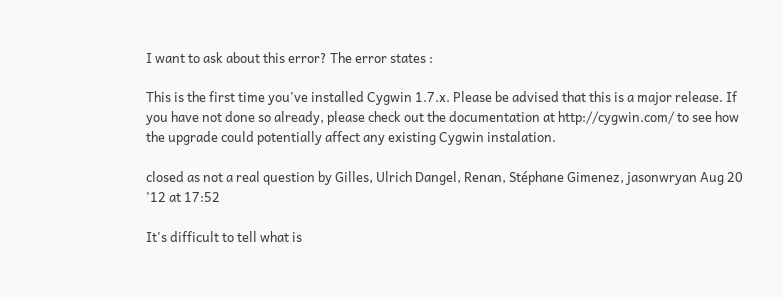I want to ask about this error? The error states :

This is the first time you've installed Cygwin 1.7.x. Please be advised that this is a major release. If you have not done so already, please check out the documentation at http://cygwin.com/ to see how the upgrade could potentially affect any existing Cygwin instalation.

closed as not a real question by Gilles, Ulrich Dangel, Renan, Stéphane Gimenez, jasonwryan Aug 20 '12 at 17:52

It's difficult to tell what is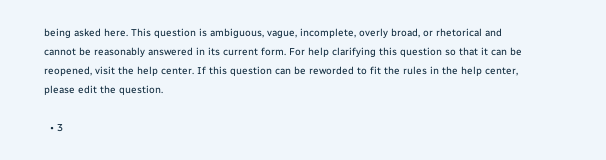being asked here. This question is ambiguous, vague, incomplete, overly broad, or rhetorical and cannot be reasonably answered in its current form. For help clarifying this question so that it can be reopened, visit the help center. If this question can be reworded to fit the rules in the help center, please edit the question.

  • 3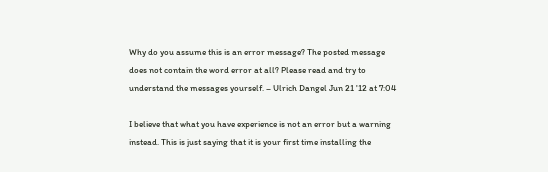Why do you assume this is an error message? The posted message does not contain the word error at all? Please read and try to understand the messages yourself. – Ulrich Dangel Jun 21 '12 at 7:04

I believe that what you have experience is not an error but a warning instead. This is just saying that it is your first time installing the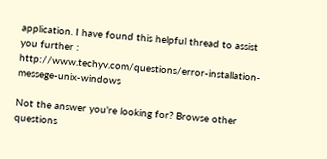application. I have found this helpful thread to assist you further : http://www.techyv.com/questions/error-installation-messege-unix-windows

Not the answer you're looking for? Browse other questions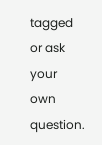tagged or ask your own question.